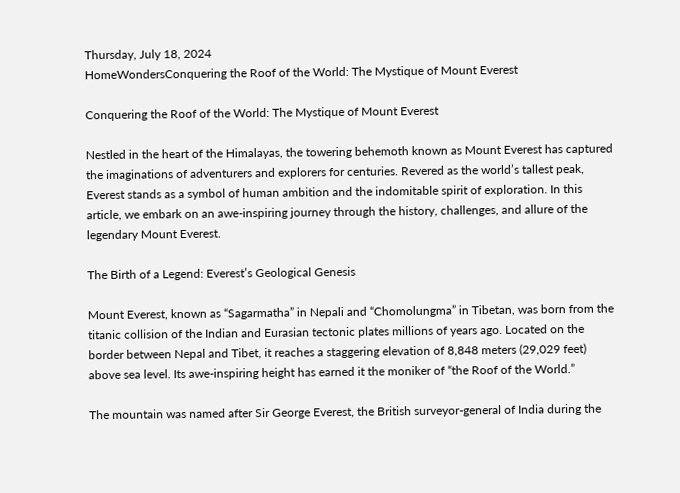Thursday, July 18, 2024
HomeWondersConquering the Roof of the World: The Mystique of Mount Everest

Conquering the Roof of the World: The Mystique of Mount Everest

Nestled in the heart of the Himalayas, the towering behemoth known as Mount Everest has captured the imaginations of adventurers and explorers for centuries. Revered as the world’s tallest peak, Everest stands as a symbol of human ambition and the indomitable spirit of exploration. In this article, we embark on an awe-inspiring journey through the history, challenges, and allure of the legendary Mount Everest.

The Birth of a Legend: Everest’s Geological Genesis

Mount Everest, known as “Sagarmatha” in Nepali and “Chomolungma” in Tibetan, was born from the titanic collision of the Indian and Eurasian tectonic plates millions of years ago. Located on the border between Nepal and Tibet, it reaches a staggering elevation of 8,848 meters (29,029 feet) above sea level. Its awe-inspiring height has earned it the moniker of “the Roof of the World.”

The mountain was named after Sir George Everest, the British surveyor-general of India during the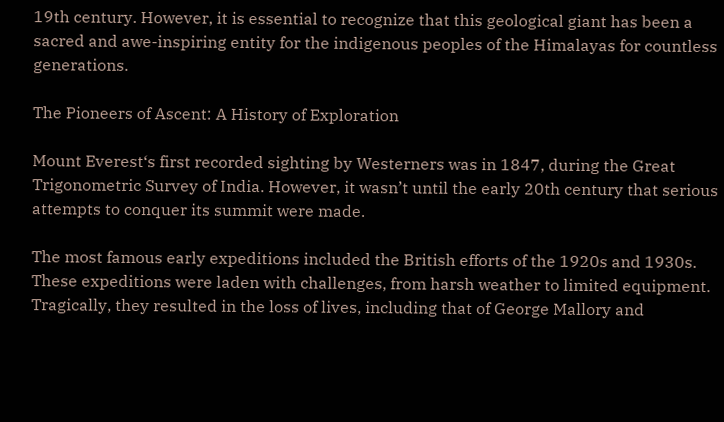19th century. However, it is essential to recognize that this geological giant has been a sacred and awe-inspiring entity for the indigenous peoples of the Himalayas for countless generations.

The Pioneers of Ascent: A History of Exploration

Mount Everest‘s first recorded sighting by Westerners was in 1847, during the Great Trigonometric Survey of India. However, it wasn’t until the early 20th century that serious attempts to conquer its summit were made.

The most famous early expeditions included the British efforts of the 1920s and 1930s. These expeditions were laden with challenges, from harsh weather to limited equipment. Tragically, they resulted in the loss of lives, including that of George Mallory and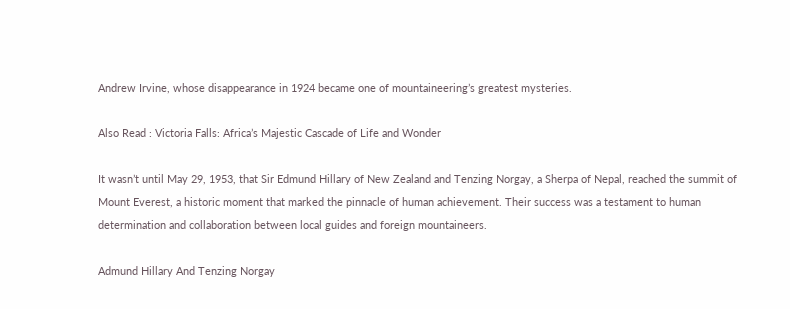Andrew Irvine, whose disappearance in 1924 became one of mountaineering’s greatest mysteries.

Also Read : Victoria Falls: Africa’s Majestic Cascade of Life and Wonder

It wasn’t until May 29, 1953, that Sir Edmund Hillary of New Zealand and Tenzing Norgay, a Sherpa of Nepal, reached the summit of Mount Everest, a historic moment that marked the pinnacle of human achievement. Their success was a testament to human determination and collaboration between local guides and foreign mountaineers.

Admund Hillary And Tenzing Norgay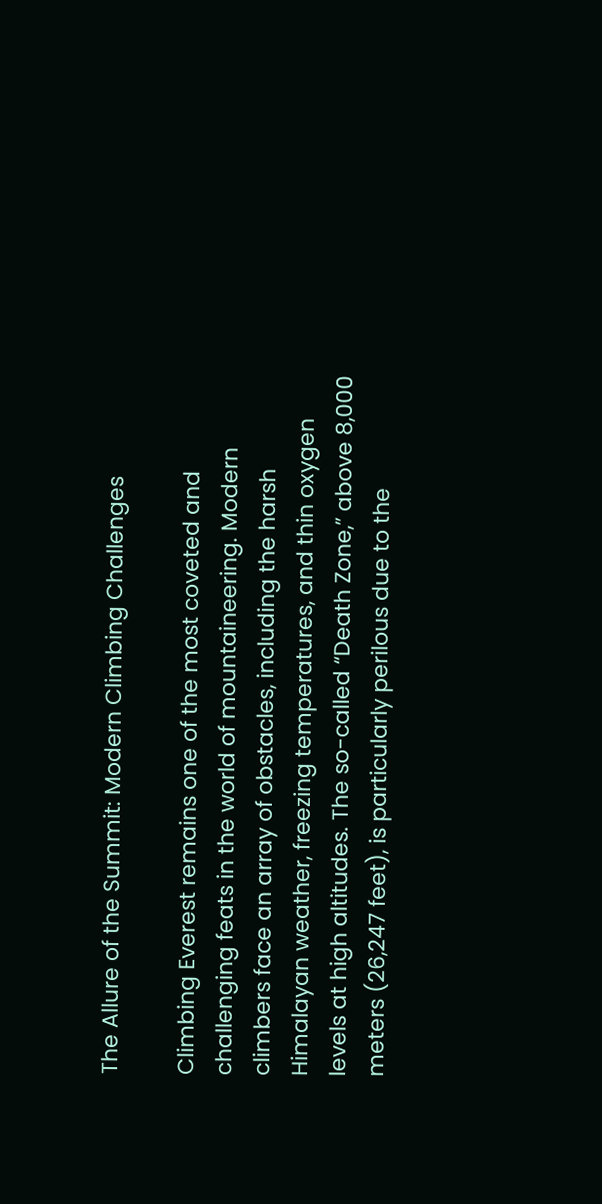The Allure of the Summit: Modern Climbing Challenges

Climbing Everest remains one of the most coveted and challenging feats in the world of mountaineering. Modern climbers face an array of obstacles, including the harsh Himalayan weather, freezing temperatures, and thin oxygen levels at high altitudes. The so-called “Death Zone,” above 8,000 meters (26,247 feet), is particularly perilous due to the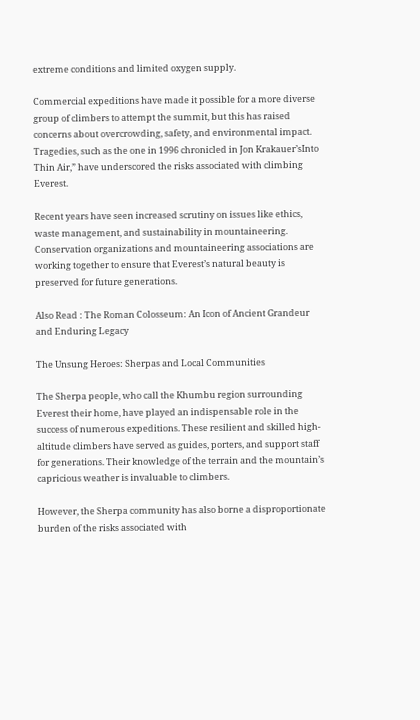extreme conditions and limited oxygen supply.

Commercial expeditions have made it possible for a more diverse group of climbers to attempt the summit, but this has raised concerns about overcrowding, safety, and environmental impact. Tragedies, such as the one in 1996 chronicled in Jon Krakauer’sInto Thin Air,” have underscored the risks associated with climbing Everest.

Recent years have seen increased scrutiny on issues like ethics, waste management, and sustainability in mountaineering. Conservation organizations and mountaineering associations are working together to ensure that Everest’s natural beauty is preserved for future generations.

Also Read : The Roman Colosseum: An Icon of Ancient Grandeur and Enduring Legacy

The Unsung Heroes: Sherpas and Local Communities

The Sherpa people, who call the Khumbu region surrounding Everest their home, have played an indispensable role in the success of numerous expeditions. These resilient and skilled high-altitude climbers have served as guides, porters, and support staff for generations. Their knowledge of the terrain and the mountain’s capricious weather is invaluable to climbers.

However, the Sherpa community has also borne a disproportionate burden of the risks associated with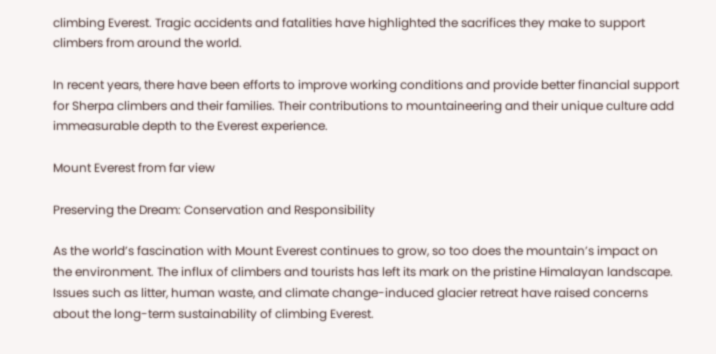climbing Everest. Tragic accidents and fatalities have highlighted the sacrifices they make to support climbers from around the world.

In recent years, there have been efforts to improve working conditions and provide better financial support for Sherpa climbers and their families. Their contributions to mountaineering and their unique culture add immeasurable depth to the Everest experience.

Mount Everest from far view

Preserving the Dream: Conservation and Responsibility

As the world’s fascination with Mount Everest continues to grow, so too does the mountain’s impact on the environment. The influx of climbers and tourists has left its mark on the pristine Himalayan landscape. Issues such as litter, human waste, and climate change-induced glacier retreat have raised concerns about the long-term sustainability of climbing Everest.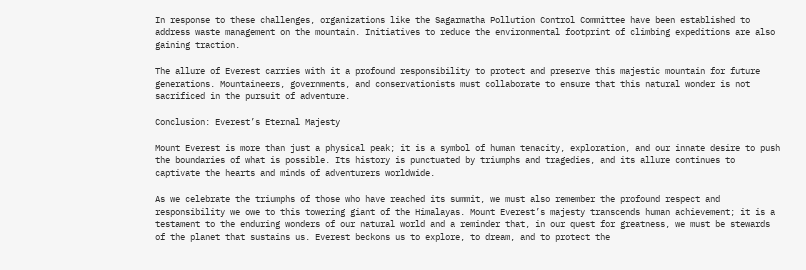In response to these challenges, organizations like the Sagarmatha Pollution Control Committee have been established to address waste management on the mountain. Initiatives to reduce the environmental footprint of climbing expeditions are also gaining traction.

The allure of Everest carries with it a profound responsibility to protect and preserve this majestic mountain for future generations. Mountaineers, governments, and conservationists must collaborate to ensure that this natural wonder is not sacrificed in the pursuit of adventure.

Conclusion: Everest’s Eternal Majesty

Mount Everest is more than just a physical peak; it is a symbol of human tenacity, exploration, and our innate desire to push the boundaries of what is possible. Its history is punctuated by triumphs and tragedies, and its allure continues to captivate the hearts and minds of adventurers worldwide.

As we celebrate the triumphs of those who have reached its summit, we must also remember the profound respect and responsibility we owe to this towering giant of the Himalayas. Mount Everest’s majesty transcends human achievement; it is a testament to the enduring wonders of our natural world and a reminder that, in our quest for greatness, we must be stewards of the planet that sustains us. Everest beckons us to explore, to dream, and to protect the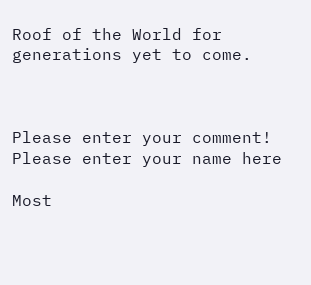Roof of the World for generations yet to come.



Please enter your comment!
Please enter your name here

Most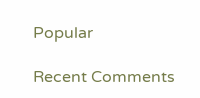Popular

Recent Comments